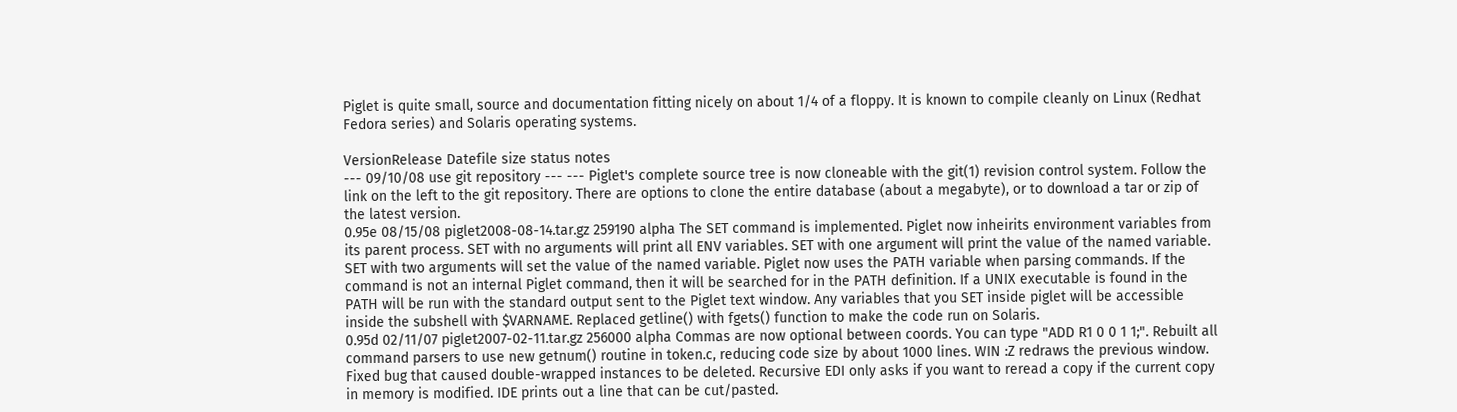Piglet is quite small, source and documentation fitting nicely on about 1/4 of a floppy. It is known to compile cleanly on Linux (Redhat Fedora series) and Solaris operating systems.

VersionRelease Datefile size status notes
--- 09/10/08 use git repository --- --- Piglet's complete source tree is now cloneable with the git(1) revision control system. Follow the link on the left to the git repository. There are options to clone the entire database (about a megabyte), or to download a tar or zip of the latest version.
0.95e 08/15/08 piglet2008-08-14.tar.gz 259190 alpha The SET command is implemented. Piglet now inheirits environment variables from its parent process. SET with no arguments will print all ENV variables. SET with one argument will print the value of the named variable. SET with two arguments will set the value of the named variable. Piglet now uses the PATH variable when parsing commands. If the command is not an internal Piglet command, then it will be searched for in the PATH definition. If a UNIX executable is found in the PATH will be run with the standard output sent to the Piglet text window. Any variables that you SET inside piglet will be accessible inside the subshell with $VARNAME. Replaced getline() with fgets() function to make the code run on Solaris.
0.95d 02/11/07 piglet2007-02-11.tar.gz 256000 alpha Commas are now optional between coords. You can type "ADD R1 0 0 1 1;". Rebuilt all command parsers to use new getnum() routine in token.c, reducing code size by about 1000 lines. WIN :Z redraws the previous window. Fixed bug that caused double-wrapped instances to be deleted. Recursive EDI only asks if you want to reread a copy if the current copy in memory is modified. IDE prints out a line that can be cut/pasted.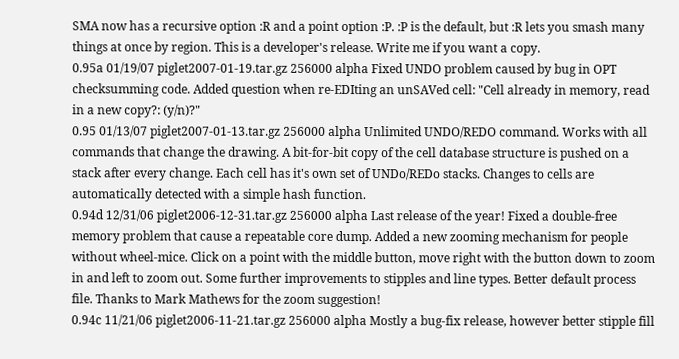SMA now has a recursive option :R and a point option :P. :P is the default, but :R lets you smash many things at once by region. This is a developer's release. Write me if you want a copy.
0.95a 01/19/07 piglet2007-01-19.tar.gz 256000 alpha Fixed UNDO problem caused by bug in OPT checksumming code. Added question when re-EDIting an unSAVed cell: "Cell already in memory, read in a new copy?: (y/n)?"
0.95 01/13/07 piglet2007-01-13.tar.gz 256000 alpha Unlimited UNDO/REDO command. Works with all commands that change the drawing. A bit-for-bit copy of the cell database structure is pushed on a stack after every change. Each cell has it's own set of UNDo/REDo stacks. Changes to cells are automatically detected with a simple hash function.
0.94d 12/31/06 piglet2006-12-31.tar.gz 256000 alpha Last release of the year! Fixed a double-free memory problem that cause a repeatable core dump. Added a new zooming mechanism for people without wheel-mice. Click on a point with the middle button, move right with the button down to zoom in and left to zoom out. Some further improvements to stipples and line types. Better default process file. Thanks to Mark Mathews for the zoom suggestion!
0.94c 11/21/06 piglet2006-11-21.tar.gz 256000 alpha Mostly a bug-fix release, however better stipple fill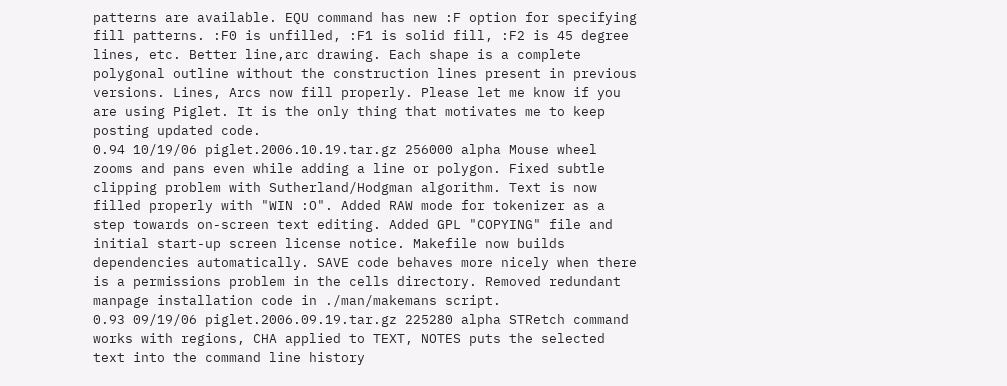patterns are available. EQU command has new :F option for specifying fill patterns. :F0 is unfilled, :F1 is solid fill, :F2 is 45 degree lines, etc. Better line,arc drawing. Each shape is a complete polygonal outline without the construction lines present in previous versions. Lines, Arcs now fill properly. Please let me know if you are using Piglet. It is the only thing that motivates me to keep posting updated code.
0.94 10/19/06 piglet.2006.10.19.tar.gz 256000 alpha Mouse wheel zooms and pans even while adding a line or polygon. Fixed subtle clipping problem with Sutherland/Hodgman algorithm. Text is now filled properly with "WIN :O". Added RAW mode for tokenizer as a step towards on-screen text editing. Added GPL "COPYING" file and initial start-up screen license notice. Makefile now builds dependencies automatically. SAVE code behaves more nicely when there is a permissions problem in the cells directory. Removed redundant manpage installation code in ./man/makemans script.
0.93 09/19/06 piglet.2006.09.19.tar.gz 225280 alpha STRetch command works with regions, CHA applied to TEXT, NOTES puts the selected text into the command line history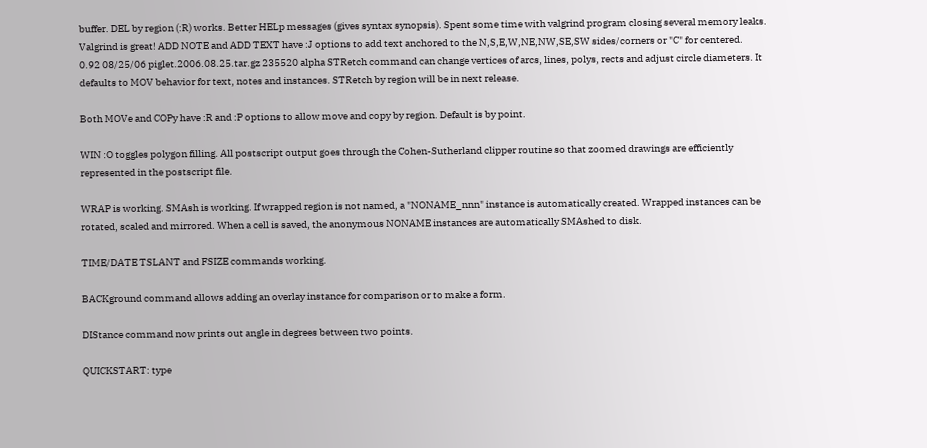buffer. DEL by region (:R) works. Better HELp messages (gives syntax synopsis). Spent some time with valgrind program closing several memory leaks. Valgrind is great! ADD NOTE and ADD TEXT have :J options to add text anchored to the N,S,E,W,NE,NW,SE,SW sides/corners or "C" for centered.
0.92 08/25/06 piglet.2006.08.25.tar.gz 235520 alpha STRetch command can change vertices of arcs, lines, polys, rects and adjust circle diameters. It defaults to MOV behavior for text, notes and instances. STRetch by region will be in next release.

Both MOVe and COPy have :R and :P options to allow move and copy by region. Default is by point.

WIN :O toggles polygon filling. All postscript output goes through the Cohen-Sutherland clipper routine so that zoomed drawings are efficiently represented in the postscript file.

WRAP is working. SMAsh is working. If wrapped region is not named, a "NONAME_nnn" instance is automatically created. Wrapped instances can be rotated, scaled and mirrored. When a cell is saved, the anonymous NONAME instances are automatically SMAshed to disk.

TIME/DATE TSLANT and FSIZE commands working.

BACKground command allows adding an overlay instance for comparison or to make a form.

DIStance command now prints out angle in degrees between two points.

QUICKSTART: type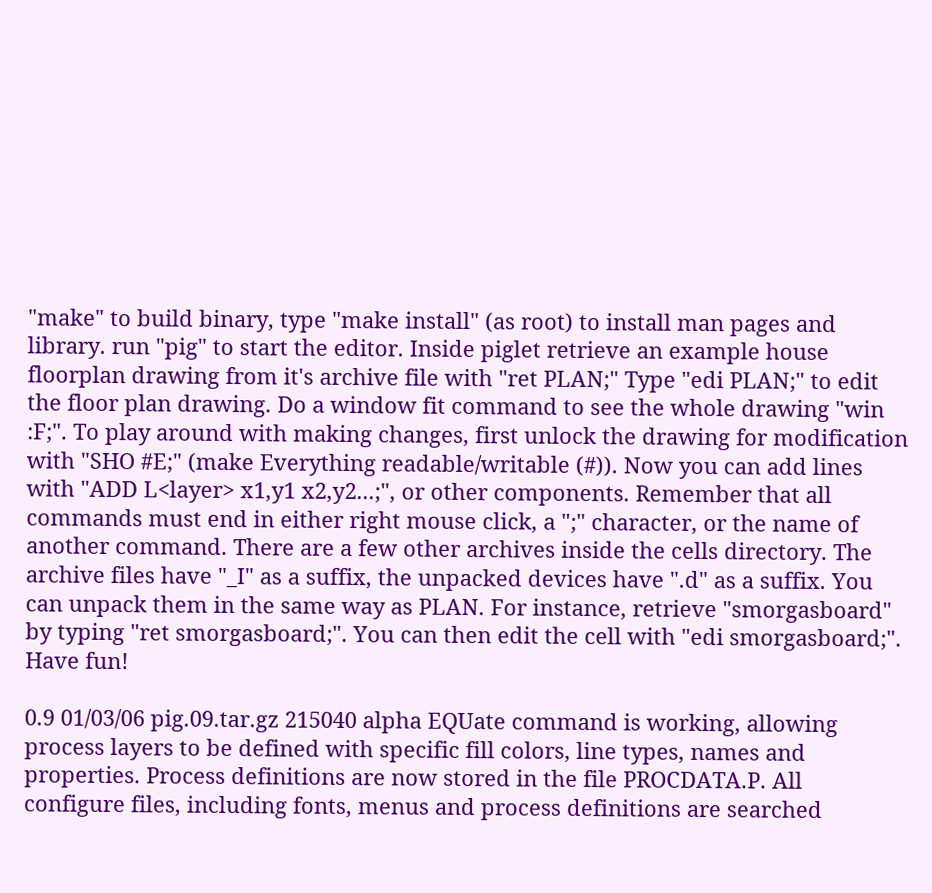"make" to build binary, type "make install" (as root) to install man pages and library. run "pig" to start the editor. Inside piglet retrieve an example house floorplan drawing from it's archive file with "ret PLAN;" Type "edi PLAN;" to edit the floor plan drawing. Do a window fit command to see the whole drawing "win :F;". To play around with making changes, first unlock the drawing for modification with "SHO #E;" (make Everything readable/writable (#)). Now you can add lines with "ADD L<layer> x1,y1 x2,y2...;", or other components. Remember that all commands must end in either right mouse click, a ";" character, or the name of another command. There are a few other archives inside the cells directory. The archive files have "_I" as a suffix, the unpacked devices have ".d" as a suffix. You can unpack them in the same way as PLAN. For instance, retrieve "smorgasboard" by typing "ret smorgasboard;". You can then edit the cell with "edi smorgasboard;". Have fun!

0.9 01/03/06 pig.09.tar.gz 215040 alpha EQUate command is working, allowing process layers to be defined with specific fill colors, line types, names and properties. Process definitions are now stored in the file PROCDATA.P. All configure files, including fonts, menus and process definitions are searched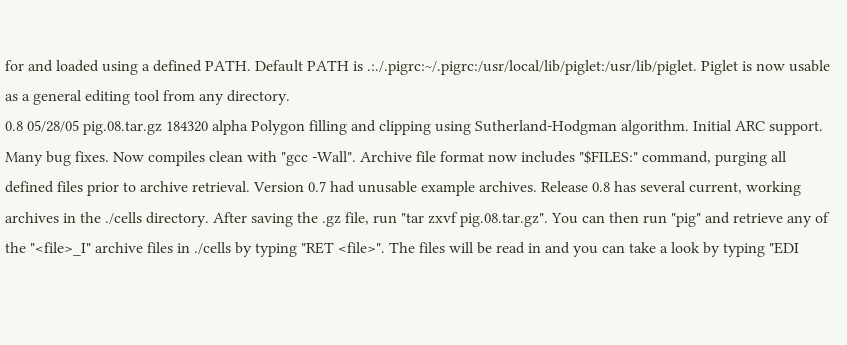for and loaded using a defined PATH. Default PATH is .:./.pigrc:~/.pigrc:/usr/local/lib/piglet:/usr/lib/piglet. Piglet is now usable as a general editing tool from any directory.
0.8 05/28/05 pig.08.tar.gz 184320 alpha Polygon filling and clipping using Sutherland-Hodgman algorithm. Initial ARC support. Many bug fixes. Now compiles clean with "gcc -Wall". Archive file format now includes "$FILES:" command, purging all defined files prior to archive retrieval. Version 0.7 had unusable example archives. Release 0.8 has several current, working archives in the ./cells directory. After saving the .gz file, run "tar zxvf pig.08.tar.gz". You can then run "pig" and retrieve any of the "<file>_I" archive files in ./cells by typing "RET <file>". The files will be read in and you can take a look by typing "EDI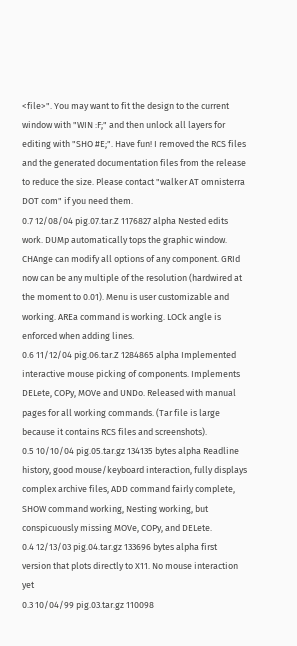<file>". You may want to fit the design to the current window with "WIN :F;" and then unlock all layers for editing with "SHO #E;". Have fun! I removed the RCS files and the generated documentation files from the release to reduce the size. Please contact "walker AT omnisterra DOT com" if you need them.
0.7 12/08/04 pig.07.tar.Z 1176827 alpha Nested edits work. DUMp automatically tops the graphic window. CHAnge can modify all options of any component. GRId now can be any multiple of the resolution (hardwired at the moment to 0.01). Menu is user customizable and working. AREa command is working. LOCk angle is enforced when adding lines.
0.6 11/12/04 pig.06.tar.Z 1284865 alpha Implemented interactive mouse picking of components. Implements DELete, COPy, MOVe and UNDo. Released with manual pages for all working commands. (Tar file is large because it contains RCS files and screenshots).
0.5 10/10/04 pig.05.tar.gz 134135 bytes alpha Readline history, good mouse/keyboard interaction, fully displays complex archive files, ADD command fairly complete, SHOW command working, Nesting working, but conspicuously missing MOVe, COPy, and DELete.
0.4 12/13/03 pig.04.tar.gz 133696 bytes alpha first version that plots directly to X11. No mouse interaction yet
0.3 10/04/99 pig.03.tar.gz 110098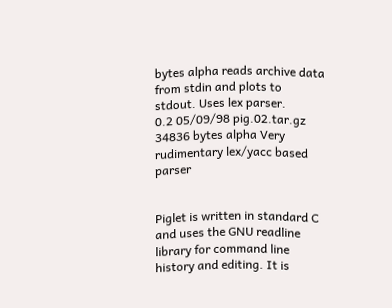bytes alpha reads archive data from stdin and plots to stdout. Uses lex parser.
0.2 05/09/98 pig.02.tar.gz 34836 bytes alpha Very rudimentary lex/yacc based parser


Piglet is written in standard C and uses the GNU readline library for command line history and editing. It is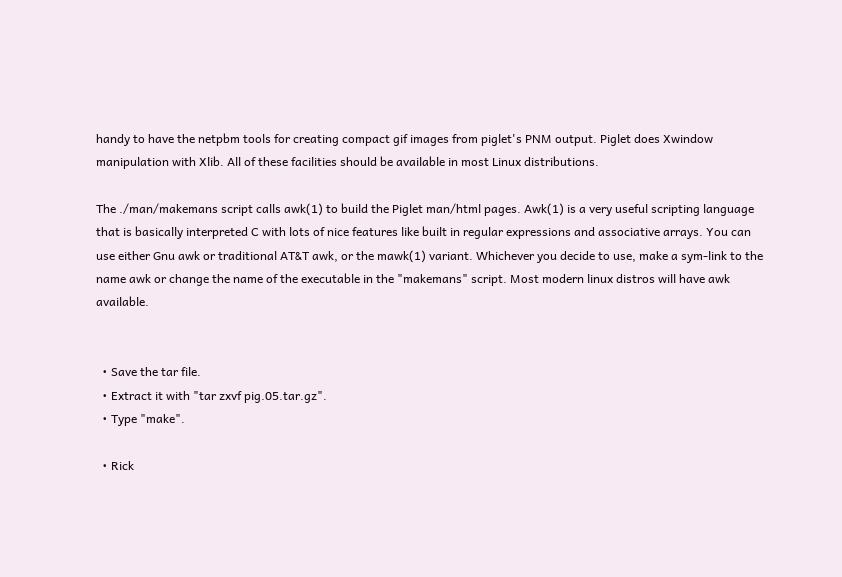handy to have the netpbm tools for creating compact gif images from piglet's PNM output. Piglet does Xwindow manipulation with Xlib. All of these facilities should be available in most Linux distributions.

The ./man/makemans script calls awk(1) to build the Piglet man/html pages. Awk(1) is a very useful scripting language that is basically interpreted C with lots of nice features like built in regular expressions and associative arrays. You can use either Gnu awk or traditional AT&T awk, or the mawk(1) variant. Whichever you decide to use, make a sym-link to the name awk or change the name of the executable in the "makemans" script. Most modern linux distros will have awk available.


  • Save the tar file.
  • Extract it with "tar zxvf pig.05.tar.gz".
  • Type "make".

  • Rick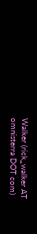Walker (rick_walker AT omnisterra DOT com)